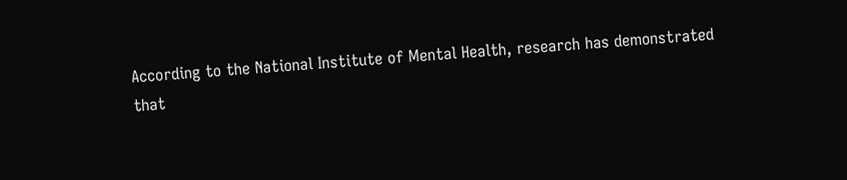According to the National Institute of Mental Health, research has demonstrated that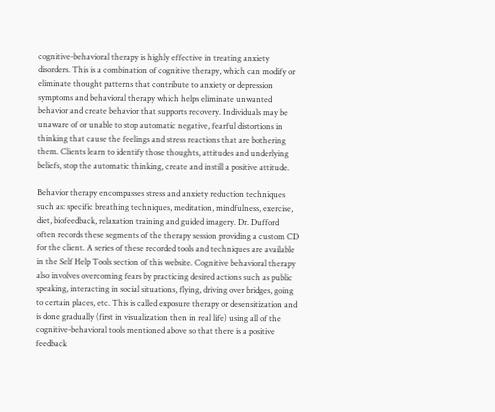cognitive-behavioral therapy is highly effective in treating anxiety disorders. This is a combination of cognitive therapy, which can modify or eliminate thought patterns that contribute to anxiety or depression symptoms and behavioral therapy which helps eliminate unwanted behavior and create behavior that supports recovery. Individuals may be unaware of or unable to stop automatic negative, fearful distortions in thinking that cause the feelings and stress reactions that are bothering them. Clients learn to identify those thoughts, attitudes and underlying beliefs, stop the automatic thinking, create and instill a positive attitude.

Behavior therapy encompasses stress and anxiety reduction techniques such as: specific breathing techniques, meditation, mindfulness, exercise, diet, biofeedback, relaxation training and guided imagery. Dr. Dufford often records these segments of the therapy session providing a custom CD for the client. A series of these recorded tools and techniques are available in the Self Help Tools section of this website. Cognitive behavioral therapy also involves overcoming fears by practicing desired actions such as public speaking, interacting in social situations, flying, driving over bridges, going to certain places, etc. This is called exposure therapy or desensitization and is done gradually (first in visualization then in real life) using all of the cognitive-behavioral tools mentioned above so that there is a positive feedback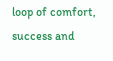loop of comfort, success and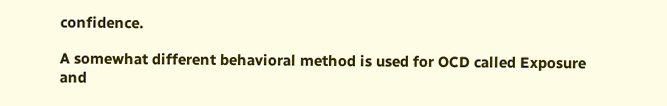confidence.

A somewhat different behavioral method is used for OCD called Exposure and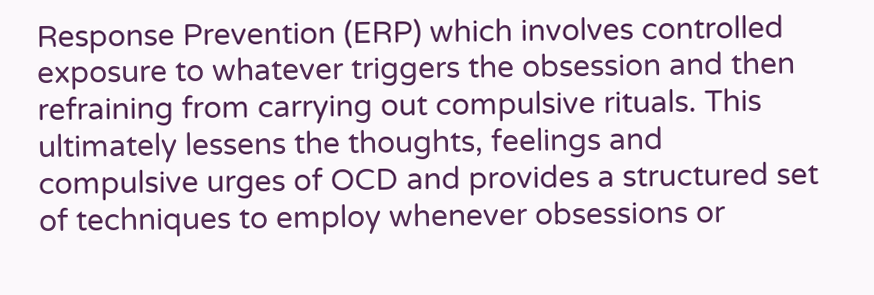Response Prevention (ERP) which involves controlled exposure to whatever triggers the obsession and then refraining from carrying out compulsive rituals. This ultimately lessens the thoughts, feelings and compulsive urges of OCD and provides a structured set of techniques to employ whenever obsessions or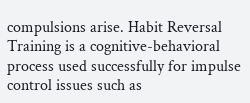compulsions arise. Habit Reversal Training is a cognitive-behavioral process used successfully for impulse control issues such as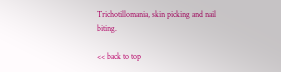Trichotillomania, skin picking and nail biting.

<< back to top